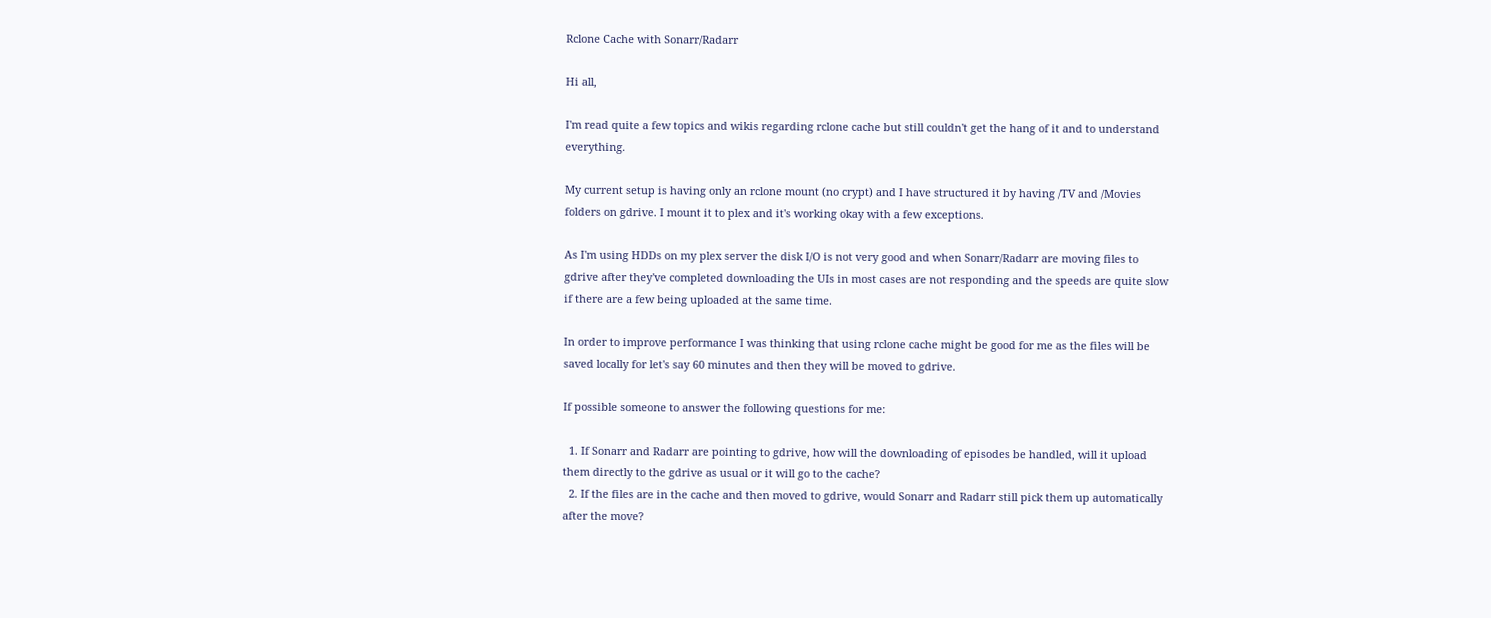Rclone Cache with Sonarr/Radarr

Hi all,

I'm read quite a few topics and wikis regarding rclone cache but still couldn't get the hang of it and to understand everything.

My current setup is having only an rclone mount (no crypt) and I have structured it by having /TV and /Movies folders on gdrive. I mount it to plex and it's working okay with a few exceptions.

As I'm using HDDs on my plex server the disk I/O is not very good and when Sonarr/Radarr are moving files to gdrive after they've completed downloading the UIs in most cases are not responding and the speeds are quite slow if there are a few being uploaded at the same time.

In order to improve performance I was thinking that using rclone cache might be good for me as the files will be saved locally for let's say 60 minutes and then they will be moved to gdrive.

If possible someone to answer the following questions for me:

  1. If Sonarr and Radarr are pointing to gdrive, how will the downloading of episodes be handled, will it upload them directly to the gdrive as usual or it will go to the cache?
  2. If the files are in the cache and then moved to gdrive, would Sonarr and Radarr still pick them up automatically after the move?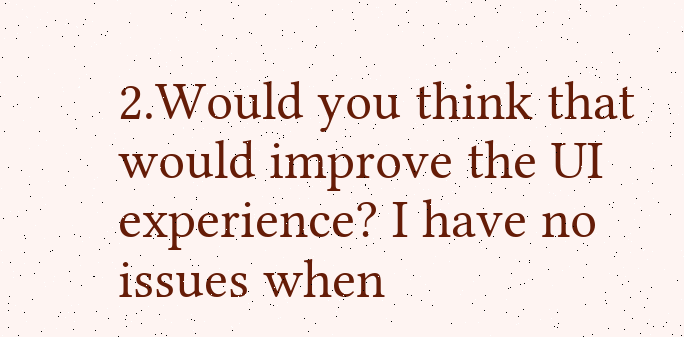2.Would you think that would improve the UI experience? I have no issues when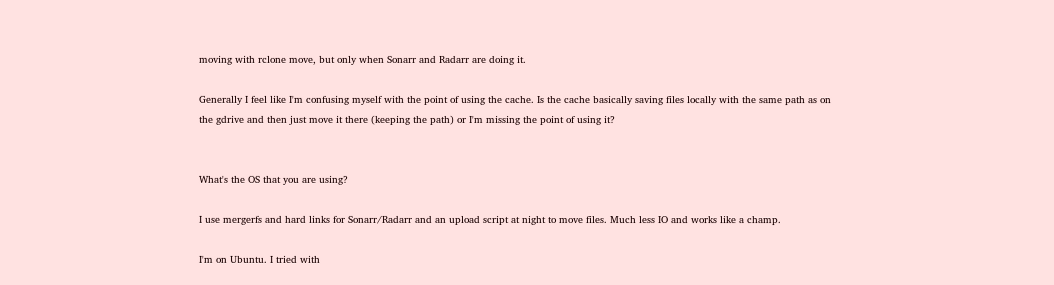moving with rclone move, but only when Sonarr and Radarr are doing it.

Generally I feel like I'm confusing myself with the point of using the cache. Is the cache basically saving files locally with the same path as on the gdrive and then just move it there (keeping the path) or I'm missing the point of using it?


What's the OS that you are using?

I use mergerfs and hard links for Sonarr/Radarr and an upload script at night to move files. Much less IO and works like a champ.

I'm on Ubuntu. I tried with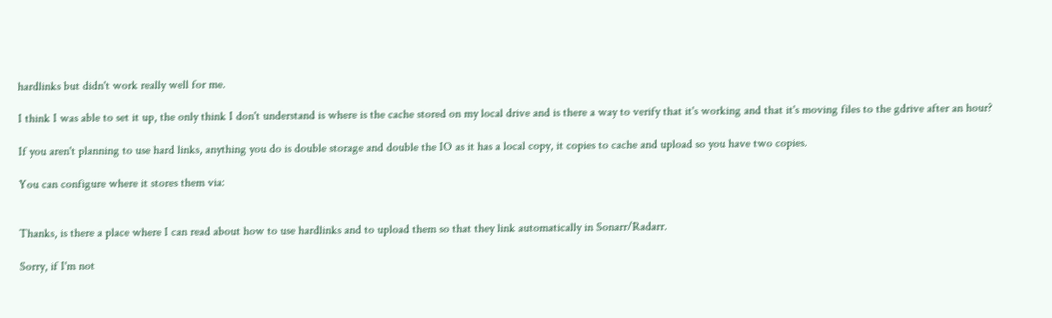hardlinks but didn't work really well for me.

I think I was able to set it up, the only think I don't understand is where is the cache stored on my local drive and is there a way to verify that it's working and that it's moving files to the gdrive after an hour?

If you aren't planning to use hard links, anything you do is double storage and double the IO as it has a local copy, it copies to cache and upload so you have two copies.

You can configure where it stores them via:


Thanks, is there a place where I can read about how to use hardlinks and to upload them so that they link automatically in Sonarr/Radarr.

Sorry, if I'm not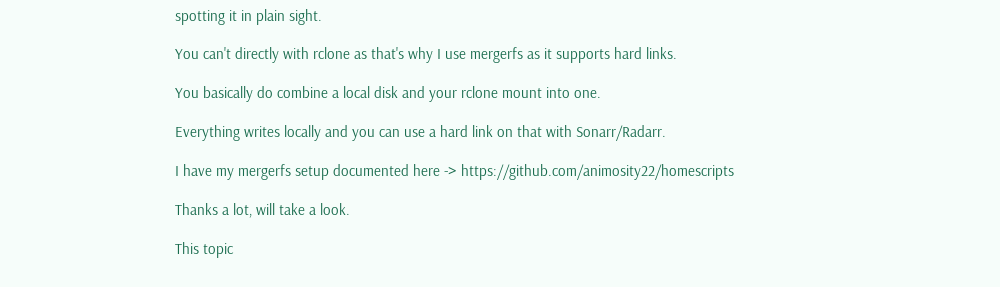spotting it in plain sight.

You can't directly with rclone as that's why I use mergerfs as it supports hard links.

You basically do combine a local disk and your rclone mount into one.

Everything writes locally and you can use a hard link on that with Sonarr/Radarr.

I have my mergerfs setup documented here -> https://github.com/animosity22/homescripts

Thanks a lot, will take a look.

This topic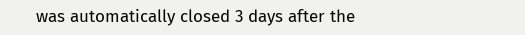was automatically closed 3 days after the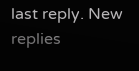last reply. New replies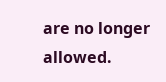are no longer allowed.